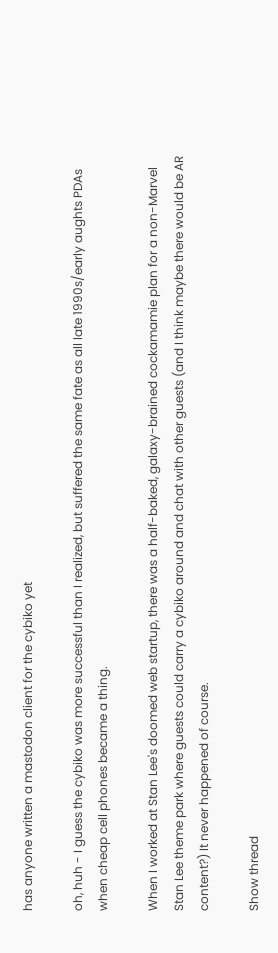has anyone written a mastodon client for the cybiko yet

oh, huh - I guess the cybiko was more successful than I realized, but suffered the same fate as all late 1990s/early aughts PDAs when cheap cell phones became a thing.

When I worked at Stan Lee's doomed web startup, there was a half-baked, galaxy-brained cockamamie plan for a non-Marvel Stan Lee theme park where guests could carry a cybiko around and chat with other guests (and I think maybe there would be AR content?) It never happened of course.

Show thread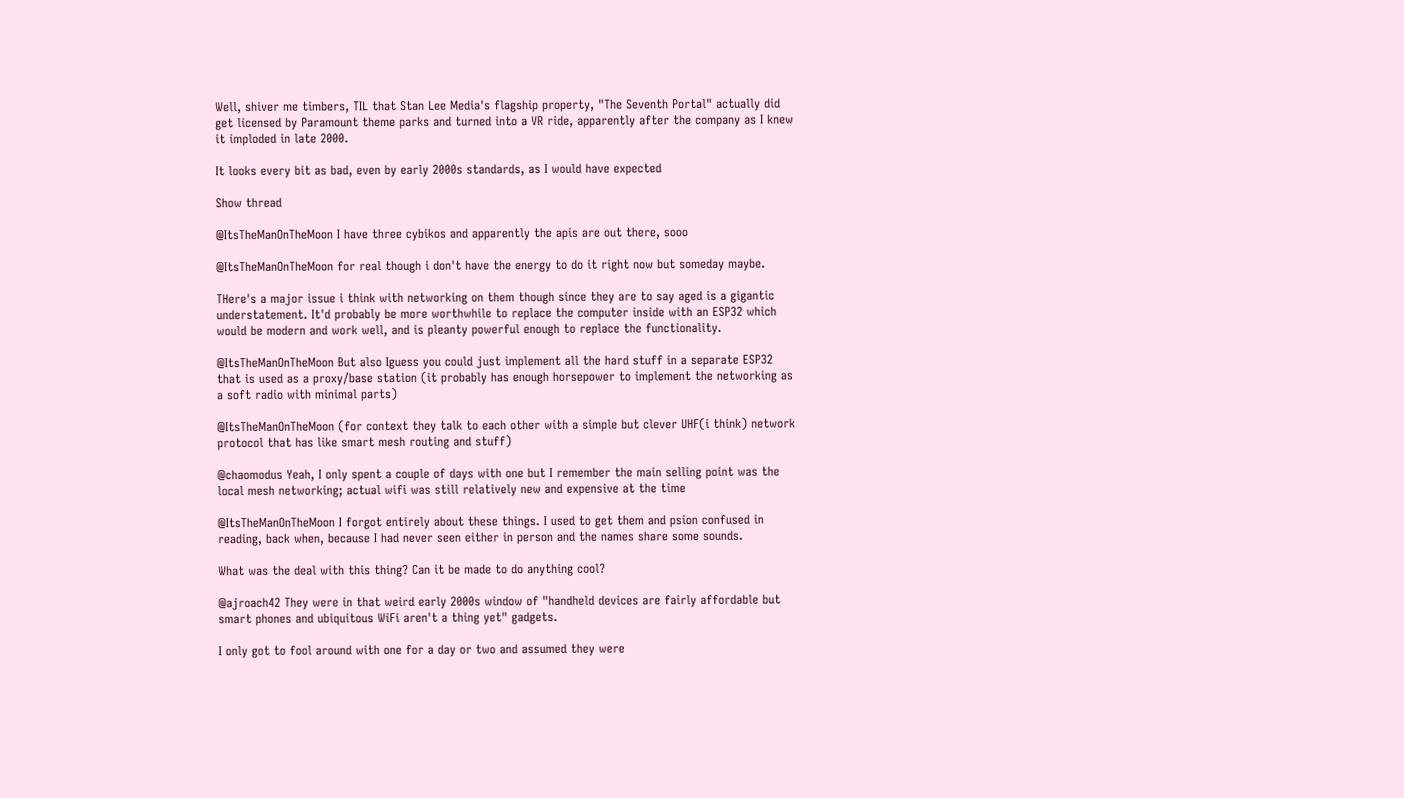Well, shiver me timbers, TIL that Stan Lee Media's flagship property, "The Seventh Portal" actually did get licensed by Paramount theme parks and turned into a VR ride, apparently after the company as I knew it imploded in late 2000.

It looks every bit as bad, even by early 2000s standards, as I would have expected

Show thread

@ItsTheManOnTheMoon I have three cybikos and apparently the apis are out there, sooo

@ItsTheManOnTheMoon for real though i don't have the energy to do it right now but someday maybe.

THere's a major issue i think with networking on them though since they are to say aged is a gigantic understatement. It'd probably be more worthwhile to replace the computer inside with an ESP32 which would be modern and work well, and is pleanty powerful enough to replace the functionality.

@ItsTheManOnTheMoon But also Iguess you could just implement all the hard stuff in a separate ESP32 that is used as a proxy/base station (it probably has enough horsepower to implement the networking as a soft radio with minimal parts)

@ItsTheManOnTheMoon (for context they talk to each other with a simple but clever UHF(i think) network protocol that has like smart mesh routing and stuff)

@chaomodus Yeah, I only spent a couple of days with one but I remember the main selling point was the local mesh networking; actual wifi was still relatively new and expensive at the time

@ItsTheManOnTheMoon I forgot entirely about these things. I used to get them and psion confused in reading, back when, because I had never seen either in person and the names share some sounds.

What was the deal with this thing? Can it be made to do anything cool?

@ajroach42 They were in that weird early 2000s window of "handheld devices are fairly affordable but smart phones and ubiquitous WiFi aren't a thing yet" gadgets.

I only got to fool around with one for a day or two and assumed they were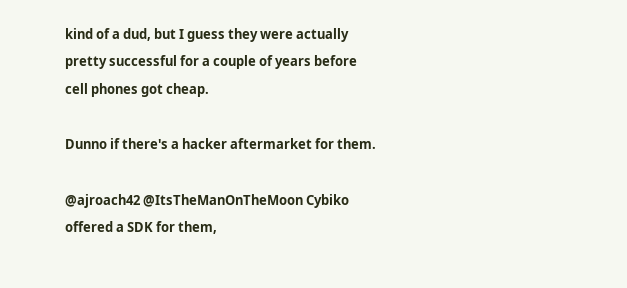kind of a dud, but I guess they were actually pretty successful for a couple of years before cell phones got cheap.

Dunno if there's a hacker aftermarket for them.

@ajroach42 @ItsTheManOnTheMoon Cybiko offered a SDK for them,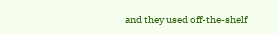and they used off-the-shelf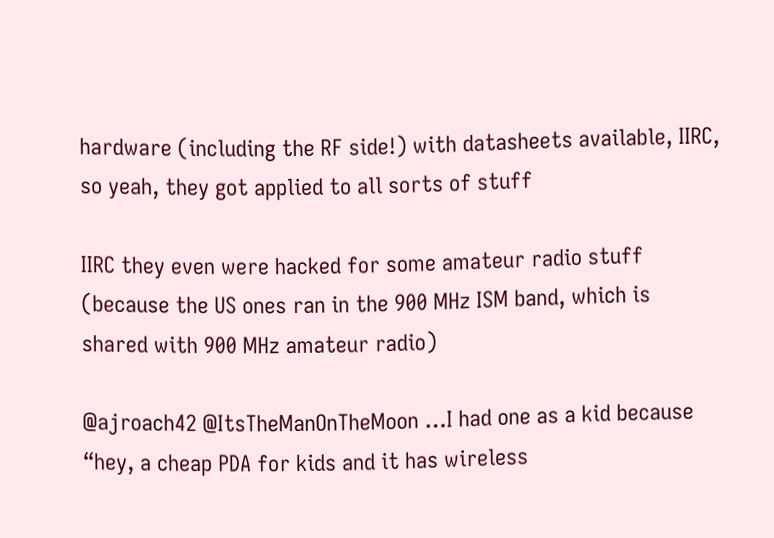hardware (including the RF side!) with datasheets available, IIRC, so yeah, they got applied to all sorts of stuff

IIRC they even were hacked for some amateur radio stuff (because the US ones ran in the 900 MHz ISM band, which is shared with 900 MHz amateur radio)

@ajroach42 @ItsTheManOnTheMoon …I had one as a kid because “hey, a cheap PDA for kids and it has wireless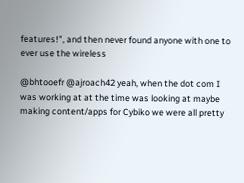features!”, and then never found anyone with one to ever use the wireless

@bhtooefr @ajroach42 yeah, when the dot com I was working at at the time was looking at maybe making content/apps for Cybiko we were all pretty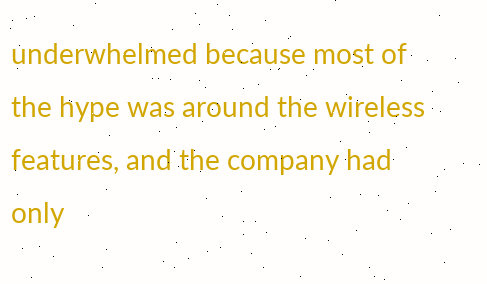underwhelmed because most of the hype was around the wireless features, and the company had only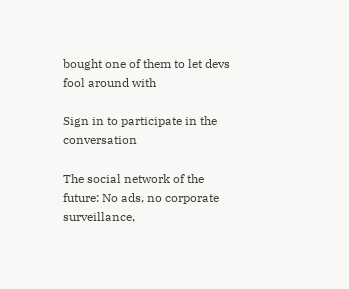bought one of them to let devs fool around with

Sign in to participate in the conversation

The social network of the future: No ads, no corporate surveillance,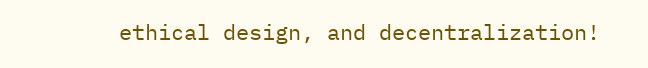ethical design, and decentralization!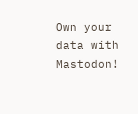Own your data with Mastodon!